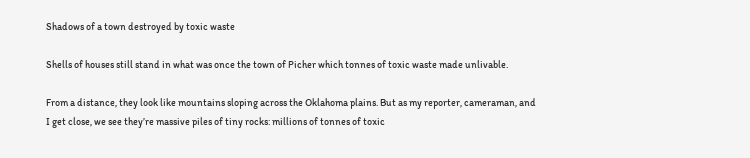Shadows of a town destroyed by toxic waste

Shells of houses still stand in what was once the town of Picher which tonnes of toxic waste made unlivable.

From a distance, they look like mountains sloping across the Oklahoma plains. But as my reporter, cameraman, and I get close, we see they’re massive piles of tiny rocks: millions of tonnes of toxic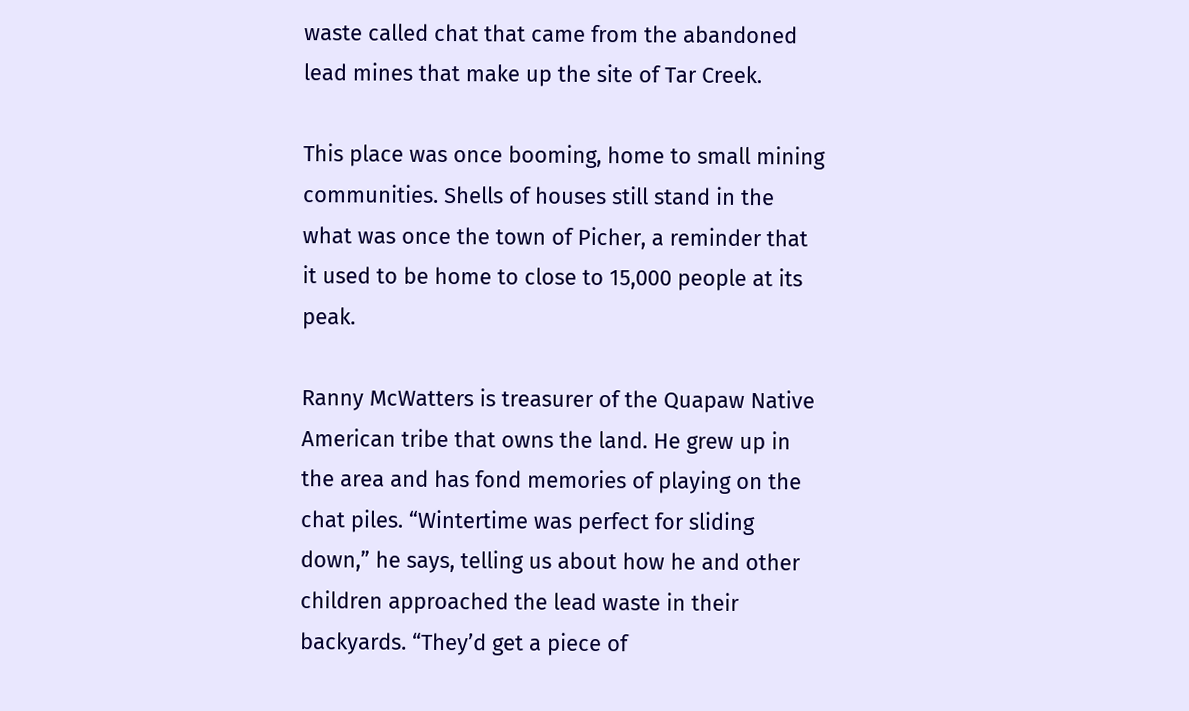waste called chat that came from the abandoned lead mines that make up the site of Tar Creek.

This place was once booming, home to small mining communities. Shells of houses still stand in the what was once the town of Picher, a reminder that it used to be home to close to 15,000 people at its peak.

Ranny McWatters is treasurer of the Quapaw Native American tribe that owns the land. He grew up in the area and has fond memories of playing on the chat piles. “Wintertime was perfect for sliding down,” he says, telling us about how he and other children approached the lead waste in their backyards. “They’d get a piece of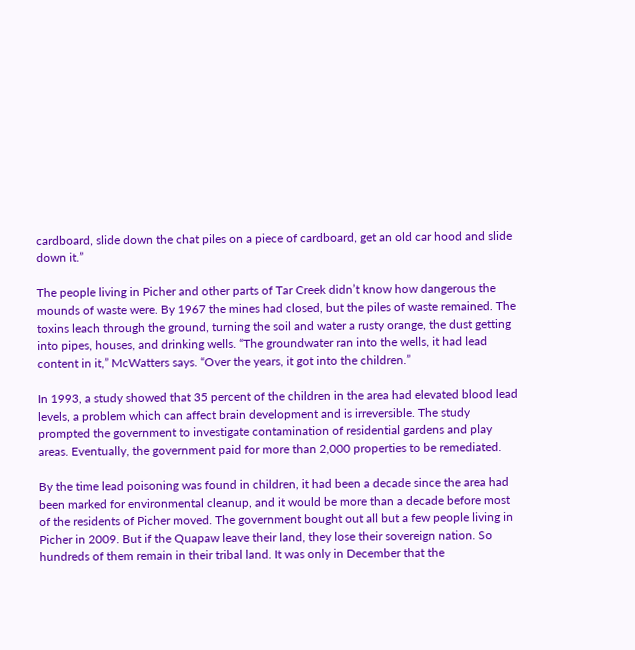cardboard, slide down the chat piles on a piece of cardboard, get an old car hood and slide down it.”

The people living in Picher and other parts of Tar Creek didn’t know how dangerous the mounds of waste were. By 1967 the mines had closed, but the piles of waste remained. The toxins leach through the ground, turning the soil and water a rusty orange, the dust getting into pipes, houses, and drinking wells. “The groundwater ran into the wells, it had lead content in it,” McWatters says. “Over the years, it got into the children.”

In 1993, a study showed that 35 percent of the children in the area had elevated blood lead levels, a problem which can affect brain development and is irreversible. The study prompted the government to investigate contamination of residential gardens and play areas. Eventually, the government paid for more than 2,000 properties to be remediated.

By the time lead poisoning was found in children, it had been a decade since the area had been marked for environmental cleanup, and it would be more than a decade before most of the residents of Picher moved. The government bought out all but a few people living in Picher in 2009. But if the Quapaw leave their land, they lose their sovereign nation. So hundreds of them remain in their tribal land. It was only in December that the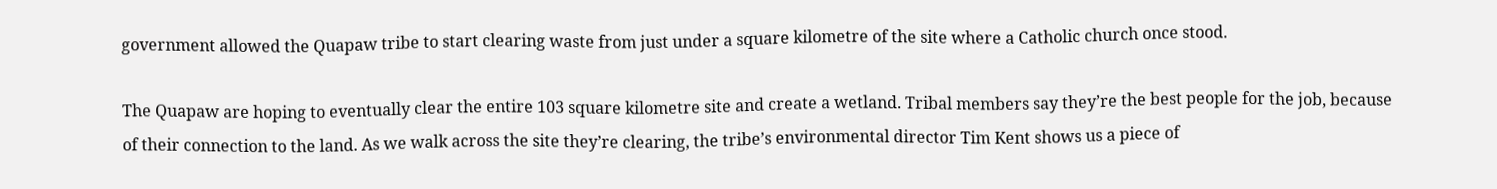government allowed the Quapaw tribe to start clearing waste from just under a square kilometre of the site where a Catholic church once stood.

The Quapaw are hoping to eventually clear the entire 103 square kilometre site and create a wetland. Tribal members say they’re the best people for the job, because of their connection to the land. As we walk across the site they’re clearing, the tribe’s environmental director Tim Kent shows us a piece of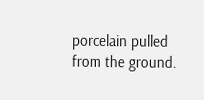porcelain pulled from the ground.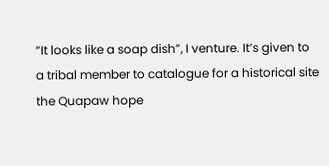“It looks like a soap dish”, I venture. It’s given to a tribal member to catalogue for a historical site the Quapaw hope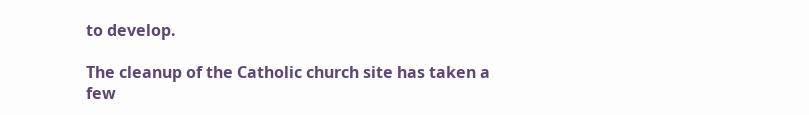to develop.

The cleanup of the Catholic church site has taken a few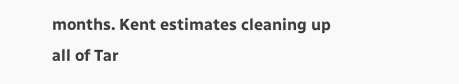months. Kent estimates cleaning up all of Tar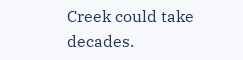Creek could take decades.